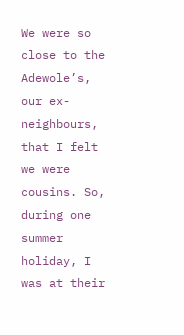We were so close to the Adewole’s, our ex-neighbours, that I felt we were cousins. So, during one summer holiday, I was at their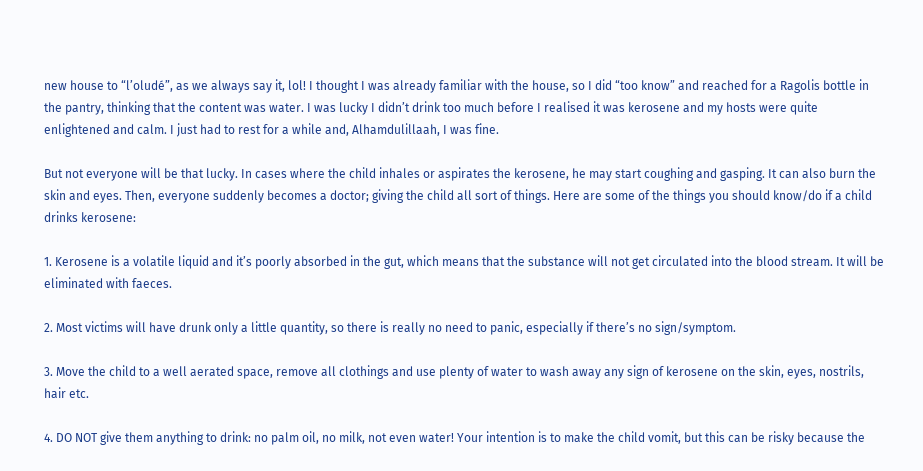new house to “l’oludé”, as we always say it, lol! I thought I was already familiar with the house, so I did “too know” and reached for a Ragolis bottle in the pantry, thinking that the content was water. I was lucky I didn’t drink too much before I realised it was kerosene and my hosts were quite enlightened and calm. I just had to rest for a while and, Alhamdulillaah, I was fine.

But not everyone will be that lucky. In cases where the child inhales or aspirates the kerosene, he may start coughing and gasping. It can also burn the skin and eyes. Then, everyone suddenly becomes a doctor; giving the child all sort of things. Here are some of the things you should know/do if a child drinks kerosene:

1. Kerosene is a volatile liquid and it’s poorly absorbed in the gut, which means that the substance will not get circulated into the blood stream. It will be eliminated with faeces.

2. Most victims will have drunk only a little quantity, so there is really no need to panic, especially if there’s no sign/symptom.

3. Move the child to a well aerated space, remove all clothings and use plenty of water to wash away any sign of kerosene on the skin, eyes, nostrils, hair etc.

4. DO NOT give them anything to drink: no palm oil, no milk, not even water! Your intention is to make the child vomit, but this can be risky because the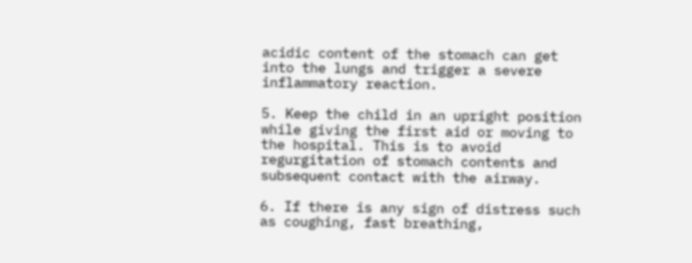acidic content of the stomach can get into the lungs and trigger a severe inflammatory reaction.

5. Keep the child in an upright position while giving the first aid or moving to the hospital. This is to avoid regurgitation of stomach contents and subsequent contact with the airway.

6. If there is any sign of distress such as coughing, fast breathing,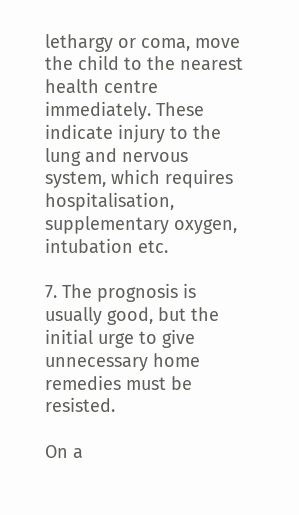lethargy or coma, move the child to the nearest health centre immediately. These indicate injury to the lung and nervous system, which requires hospitalisation, supplementary oxygen, intubation etc.

7. The prognosis is usually good, but the initial urge to give unnecessary home remedies must be resisted.

On a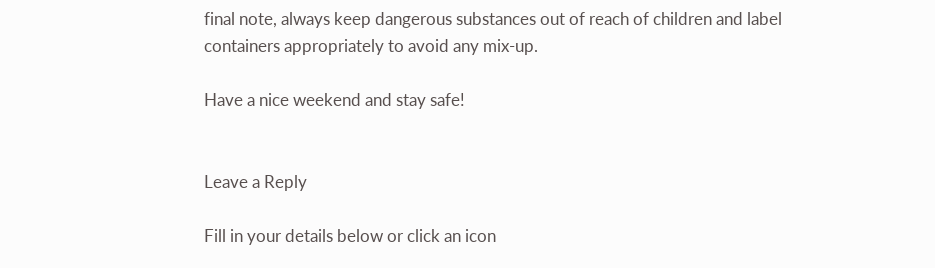final note, always keep dangerous substances out of reach of children and label containers appropriately to avoid any mix-up.

Have a nice weekend and stay safe!


Leave a Reply

Fill in your details below or click an icon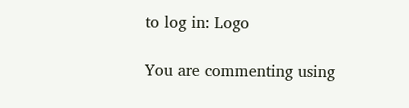to log in: Logo

You are commenting using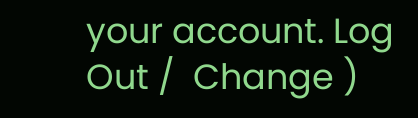your account. Log Out /  Change )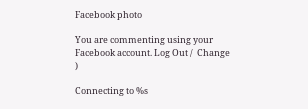Facebook photo

You are commenting using your Facebook account. Log Out /  Change )

Connecting to %s